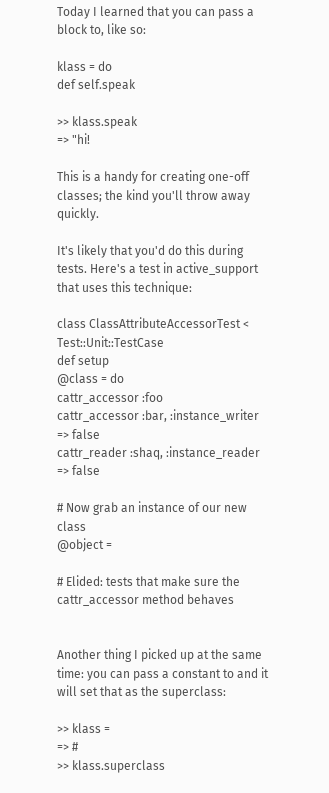Today I learned that you can pass a block to, like so:

klass = do
def self.speak

>> klass.speak
=> "hi!

This is a handy for creating one-off classes; the kind you'll throw away quickly.

It's likely that you'd do this during tests. Here's a test in active_support that uses this technique:

class ClassAttributeAccessorTest < Test::Unit::TestCase
def setup
@class = do
cattr_accessor :foo
cattr_accessor :bar, :instance_writer => false
cattr_reader :shaq, :instance_reader => false

# Now grab an instance of our new class
@object =

# Elided: tests that make sure the cattr_accessor method behaves


Another thing I picked up at the same time: you can pass a constant to and it will set that as the superclass:

>> klass =
=> #
>> klass.superclass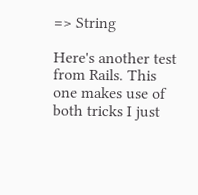=> String

Here's another test from Rails. This one makes use of both tricks I just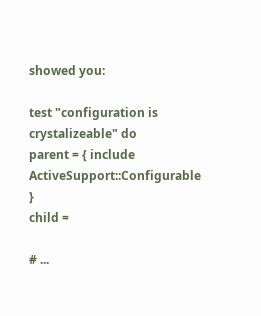showed you:

test "configuration is crystalizeable" do
parent = { include ActiveSupport::Configurable }
child =

# ...